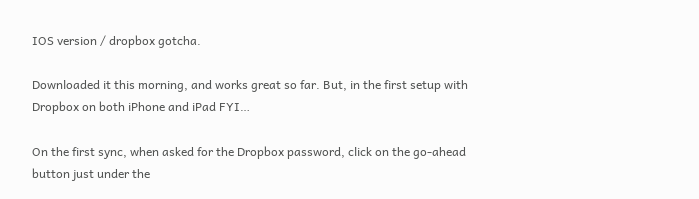IOS version / dropbox gotcha.

Downloaded it this morning, and works great so far. But, in the first setup with Dropbox on both iPhone and iPad FYI…

On the first sync, when asked for the Dropbox password, click on the go-ahead button just under the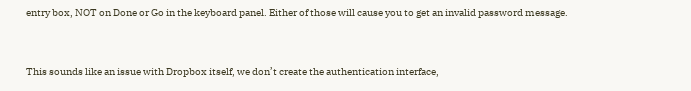entry box, NOT on Done or Go in the keyboard panel. Either of those will cause you to get an invalid password message.


This sounds like an issue with Dropbox itself, we don’t create the authentication interface,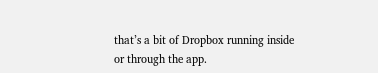that’s a bit of Dropbox running inside or through the app.